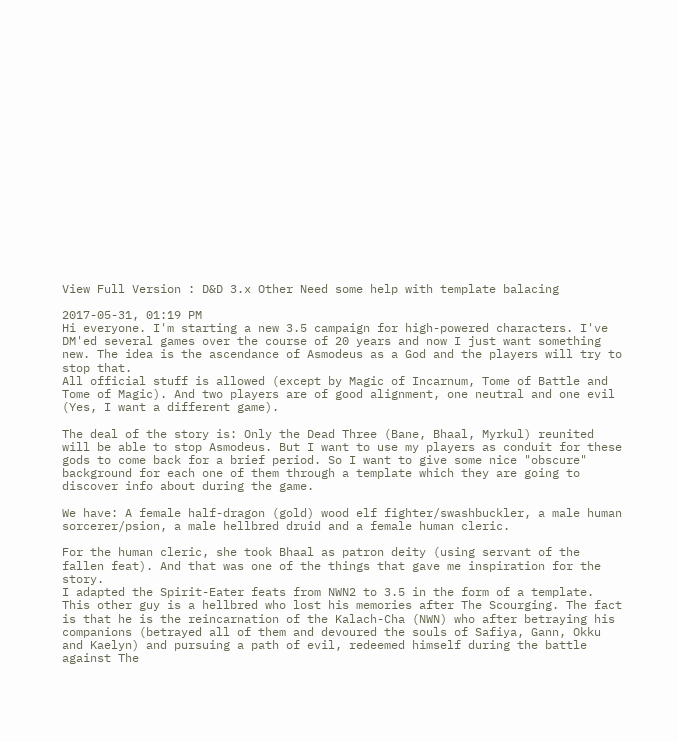View Full Version : D&D 3.x Other Need some help with template balacing

2017-05-31, 01:19 PM
Hi everyone. I'm starting a new 3.5 campaign for high-powered characters. I've DM'ed several games over the course of 20 years and now I just want something new. The idea is the ascendance of Asmodeus as a God and the players will try to stop that.
All official stuff is allowed (except by Magic of Incarnum, Tome of Battle and Tome of Magic). And two players are of good alignment, one neutral and one evil (Yes, I want a different game).

The deal of the story is: Only the Dead Three (Bane, Bhaal, Myrkul) reunited will be able to stop Asmodeus. But I want to use my players as conduit for these gods to come back for a brief period. So I want to give some nice "obscure" background for each one of them through a template which they are going to discover info about during the game.

We have: A female half-dragon (gold) wood elf fighter/swashbuckler, a male human sorcerer/psion, a male hellbred druid and a female human cleric.

For the human cleric, she took Bhaal as patron deity (using servant of the fallen feat). And that was one of the things that gave me inspiration for the story.
I adapted the Spirit-Eater feats from NWN2 to 3.5 in the form of a template. This other guy is a hellbred who lost his memories after The Scourging. The fact is that he is the reincarnation of the Kalach-Cha (NWN) who after betraying his companions (betrayed all of them and devoured the souls of Safiya, Gann, Okku and Kaelyn) and pursuing a path of evil, redeemed himself during the battle against The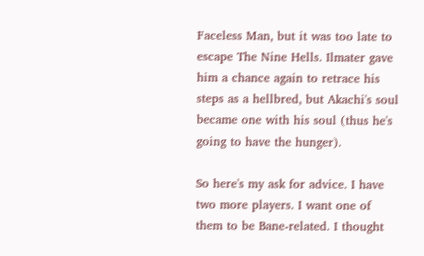Faceless Man, but it was too late to escape The Nine Hells. Ilmater gave him a chance again to retrace his steps as a hellbred, but Akachi's soul became one with his soul (thus he's going to have the hunger).

So here's my ask for advice. I have two more players. I want one of them to be Bane-related. I thought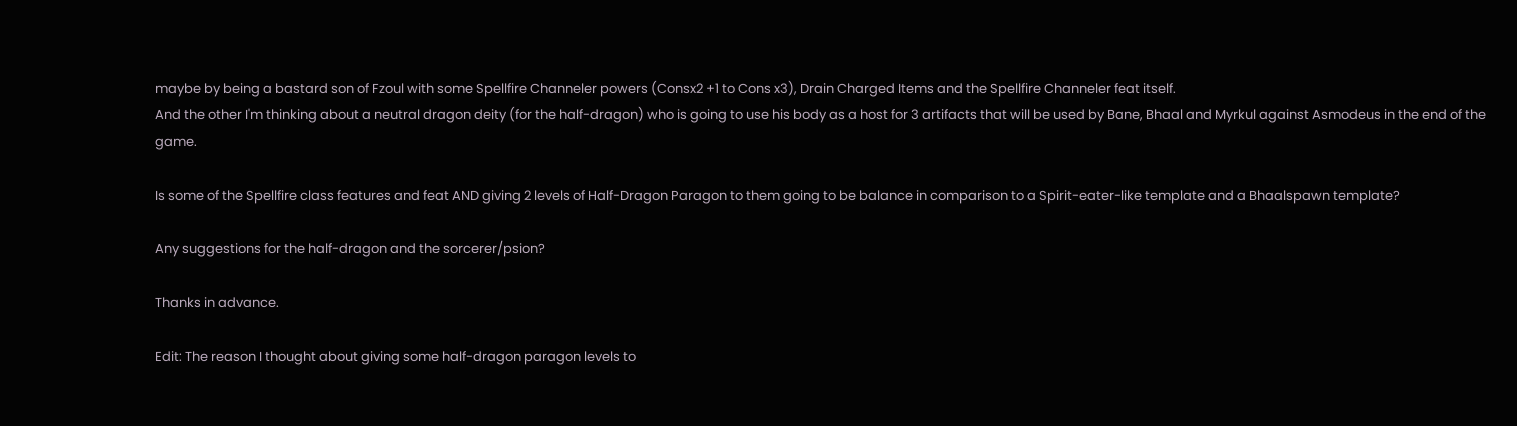maybe by being a bastard son of Fzoul with some Spellfire Channeler powers (Consx2 +1 to Cons x3), Drain Charged Items and the Spellfire Channeler feat itself.
And the other I'm thinking about a neutral dragon deity (for the half-dragon) who is going to use his body as a host for 3 artifacts that will be used by Bane, Bhaal and Myrkul against Asmodeus in the end of the game.

Is some of the Spellfire class features and feat AND giving 2 levels of Half-Dragon Paragon to them going to be balance in comparison to a Spirit-eater-like template and a Bhaalspawn template?

Any suggestions for the half-dragon and the sorcerer/psion?

Thanks in advance.

Edit: The reason I thought about giving some half-dragon paragon levels to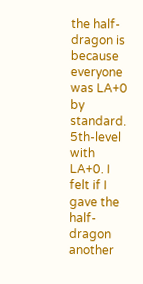the half-dragon is because everyone was LA+0 by standard. 5th-level with LA+0. I felt if I gave the half-dragon another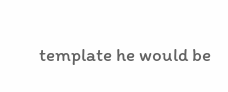template he would be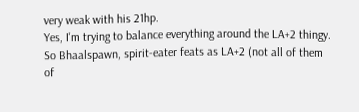very weak with his 21hp.
Yes, I'm trying to balance everything around the LA+2 thingy. So Bhaalspawn, spirit-eater feats as LA+2 (not all of them of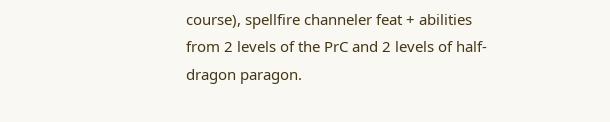course), spellfire channeler feat + abilities from 2 levels of the PrC and 2 levels of half-dragon paragon.